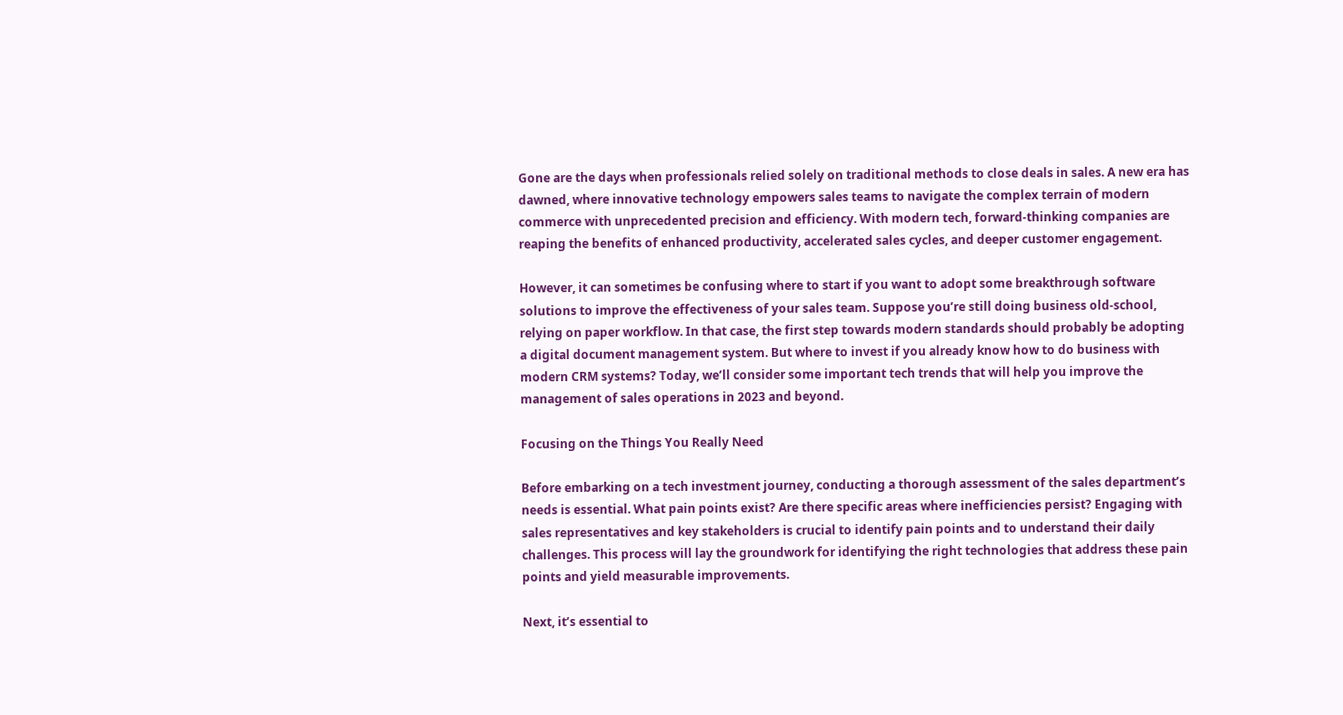Gone are the days when professionals relied solely on traditional methods to close deals in sales. A new era has dawned, where innovative technology empowers sales teams to navigate the complex terrain of modern commerce with unprecedented precision and efficiency. With modern tech, forward-thinking companies are reaping the benefits of enhanced productivity, accelerated sales cycles, and deeper customer engagement.

However, it can sometimes be confusing where to start if you want to adopt some breakthrough software solutions to improve the effectiveness of your sales team. Suppose you’re still doing business old-school, relying on paper workflow. In that case, the first step towards modern standards should probably be adopting a digital document management system. But where to invest if you already know how to do business with modern CRM systems? Today, we’ll consider some important tech trends that will help you improve the management of sales operations in 2023 and beyond.

Focusing on the Things You Really Need

Before embarking on a tech investment journey, conducting a thorough assessment of the sales department’s needs is essential. What pain points exist? Are there specific areas where inefficiencies persist? Engaging with sales representatives and key stakeholders is crucial to identify pain points and to understand their daily challenges. This process will lay the groundwork for identifying the right technologies that address these pain points and yield measurable improvements.

Next, it’s essential to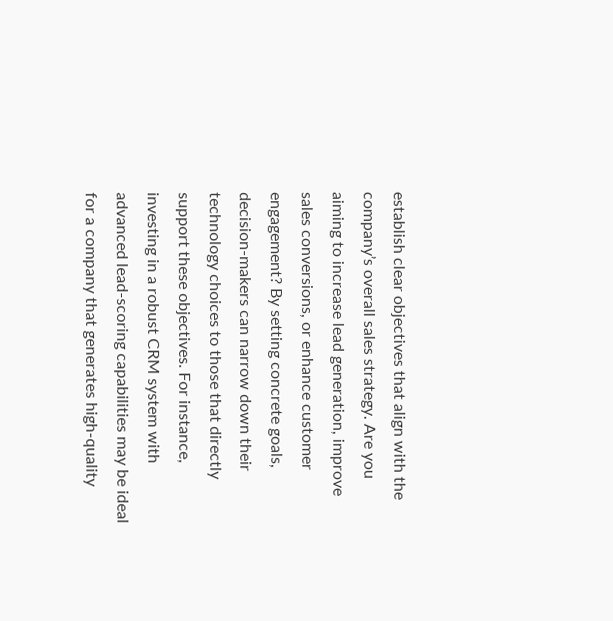establish clear objectives that align with the company’s overall sales strategy. Are you aiming to increase lead generation, improve sales conversions, or enhance customer engagement? By setting concrete goals, decision-makers can narrow down their technology choices to those that directly support these objectives. For instance, investing in a robust CRM system with advanced lead-scoring capabilities may be ideal for a company that generates high-quality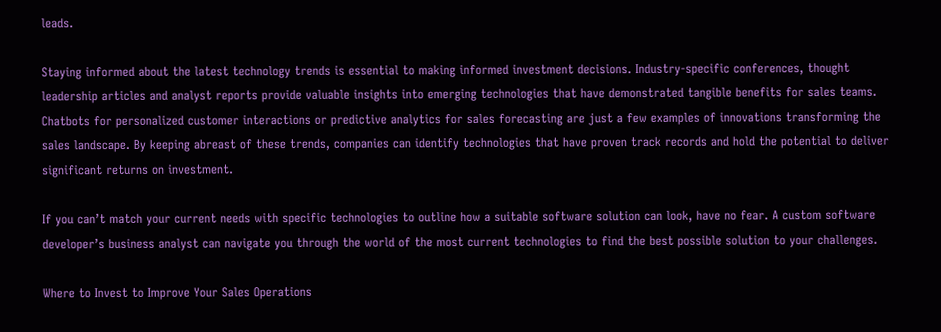leads.

Staying informed about the latest technology trends is essential to making informed investment decisions. Industry-specific conferences, thought leadership articles and analyst reports provide valuable insights into emerging technologies that have demonstrated tangible benefits for sales teams. Chatbots for personalized customer interactions or predictive analytics for sales forecasting are just a few examples of innovations transforming the sales landscape. By keeping abreast of these trends, companies can identify technologies that have proven track records and hold the potential to deliver significant returns on investment.

If you can’t match your current needs with specific technologies to outline how a suitable software solution can look, have no fear. A custom software developer’s business analyst can navigate you through the world of the most current technologies to find the best possible solution to your challenges.

Where to Invest to Improve Your Sales Operations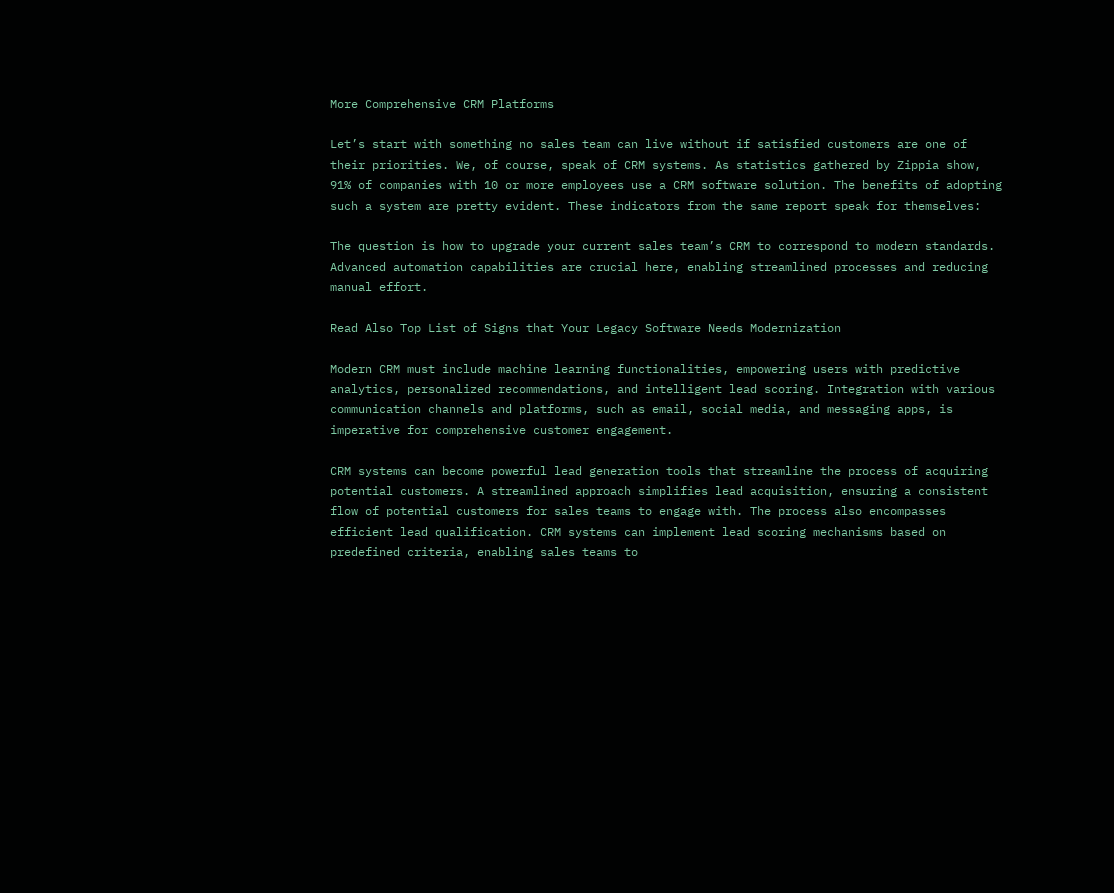More Comprehensive CRM Platforms

Let’s start with something no sales team can live without if satisfied customers are one of their priorities. We, of course, speak of CRM systems. As statistics gathered by Zippia show, 91% of companies with 10 or more employees use a CRM software solution. The benefits of adopting such a system are pretty evident. These indicators from the same report speak for themselves:

The question is how to upgrade your current sales team’s CRM to correspond to modern standards. Advanced automation capabilities are crucial here, enabling streamlined processes and reducing manual effort.

Read Also Top List of Signs that Your Legacy Software Needs Modernization

Modern CRM must include machine learning functionalities, empowering users with predictive analytics, personalized recommendations, and intelligent lead scoring. Integration with various communication channels and platforms, such as email, social media, and messaging apps, is imperative for comprehensive customer engagement.

CRM systems can become powerful lead generation tools that streamline the process of acquiring potential customers. A streamlined approach simplifies lead acquisition, ensuring a consistent flow of potential customers for sales teams to engage with. The process also encompasses efficient lead qualification. CRM systems can implement lead scoring mechanisms based on predefined criteria, enabling sales teams to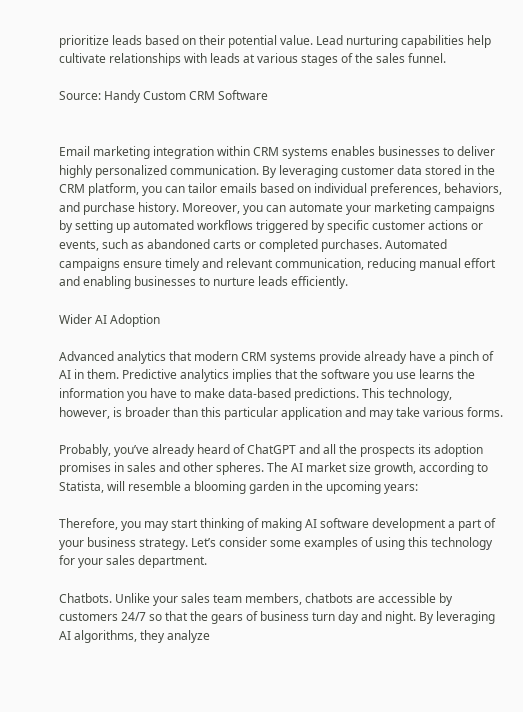prioritize leads based on their potential value. Lead nurturing capabilities help cultivate relationships with leads at various stages of the sales funnel.

Source: Handy Custom CRM Software


Email marketing integration within CRM systems enables businesses to deliver highly personalized communication. By leveraging customer data stored in the CRM platform, you can tailor emails based on individual preferences, behaviors, and purchase history. Moreover, you can automate your marketing campaigns by setting up automated workflows triggered by specific customer actions or events, such as abandoned carts or completed purchases. Automated campaigns ensure timely and relevant communication, reducing manual effort and enabling businesses to nurture leads efficiently.

Wider AI Adoption

Advanced analytics that modern CRM systems provide already have a pinch of AI in them. Predictive analytics implies that the software you use learns the information you have to make data-based predictions. This technology, however, is broader than this particular application and may take various forms.

Probably, you’ve already heard of ChatGPT and all the prospects its adoption promises in sales and other spheres. The AI market size growth, according to Statista, will resemble a blooming garden in the upcoming years:

Therefore, you may start thinking of making AI software development a part of your business strategy. Let’s consider some examples of using this technology for your sales department.

Chatbots. Unlike your sales team members, chatbots are accessible by customers 24/7 so that the gears of business turn day and night. By leveraging AI algorithms, they analyze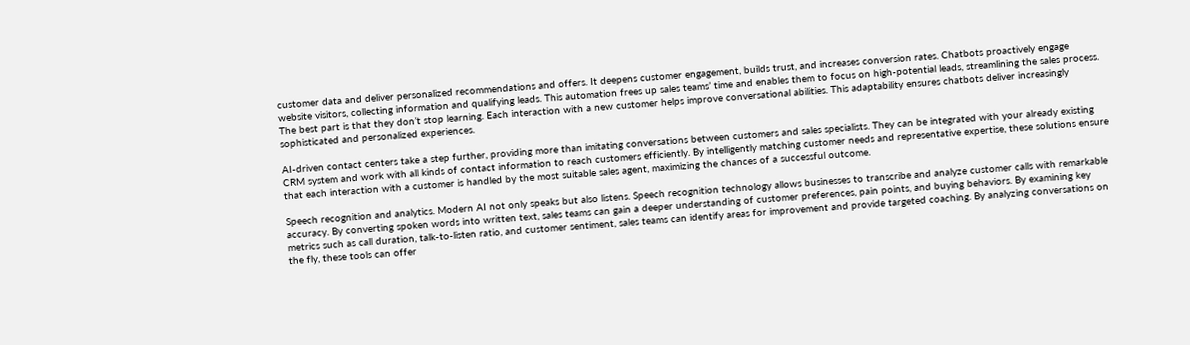customer data and deliver personalized recommendations and offers. It deepens customer engagement, builds trust, and increases conversion rates. Chatbots proactively engage website visitors, collecting information and qualifying leads. This automation frees up sales teams’ time and enables them to focus on high-potential leads, streamlining the sales process. The best part is that they don’t stop learning. Each interaction with a new customer helps improve conversational abilities. This adaptability ensures chatbots deliver increasingly sophisticated and personalized experiences.

AI-driven contact centers take a step further, providing more than imitating conversations between customers and sales specialists. They can be integrated with your already existing CRM system and work with all kinds of contact information to reach customers efficiently. By intelligently matching customer needs and representative expertise, these solutions ensure that each interaction with a customer is handled by the most suitable sales agent, maximizing the chances of a successful outcome.

Speech recognition and analytics. Modern AI not only speaks but also listens. Speech recognition technology allows businesses to transcribe and analyze customer calls with remarkable accuracy. By converting spoken words into written text, sales teams can gain a deeper understanding of customer preferences, pain points, and buying behaviors. By examining key metrics such as call duration, talk-to-listen ratio, and customer sentiment, sales teams can identify areas for improvement and provide targeted coaching. By analyzing conversations on the fly, these tools can offer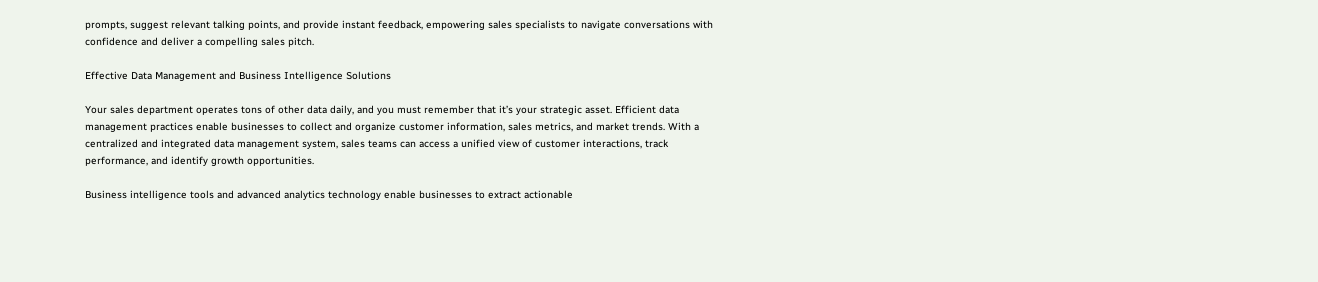prompts, suggest relevant talking points, and provide instant feedback, empowering sales specialists to navigate conversations with confidence and deliver a compelling sales pitch.

Effective Data Management and Business Intelligence Solutions

Your sales department operates tons of other data daily, and you must remember that it’s your strategic asset. Efficient data management practices enable businesses to collect and organize customer information, sales metrics, and market trends. With a centralized and integrated data management system, sales teams can access a unified view of customer interactions, track performance, and identify growth opportunities.

Business intelligence tools and advanced analytics technology enable businesses to extract actionable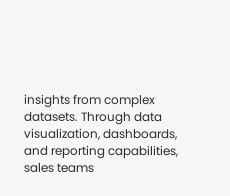insights from complex datasets. Through data visualization, dashboards, and reporting capabilities, sales teams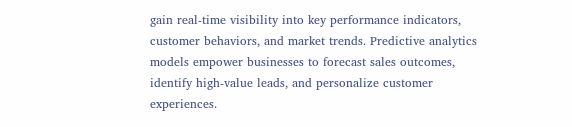gain real-time visibility into key performance indicators, customer behaviors, and market trends. Predictive analytics models empower businesses to forecast sales outcomes, identify high-value leads, and personalize customer experiences.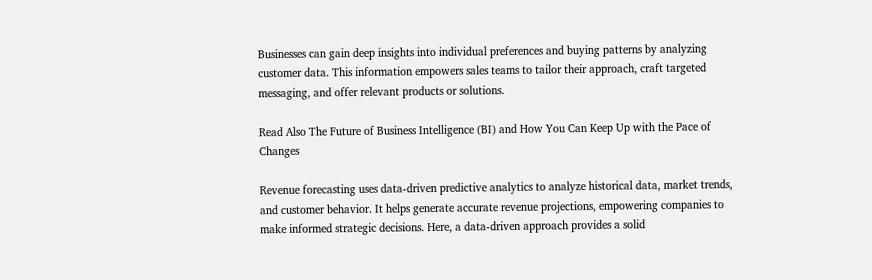Businesses can gain deep insights into individual preferences and buying patterns by analyzing customer data. This information empowers sales teams to tailor their approach, craft targeted messaging, and offer relevant products or solutions.

Read Also The Future of Business Intelligence (BI) and How You Can Keep Up with the Pace of Changes

Revenue forecasting uses data-driven predictive analytics to analyze historical data, market trends, and customer behavior. It helps generate accurate revenue projections, empowering companies to make informed strategic decisions. Here, a data-driven approach provides a solid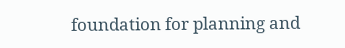foundation for planning and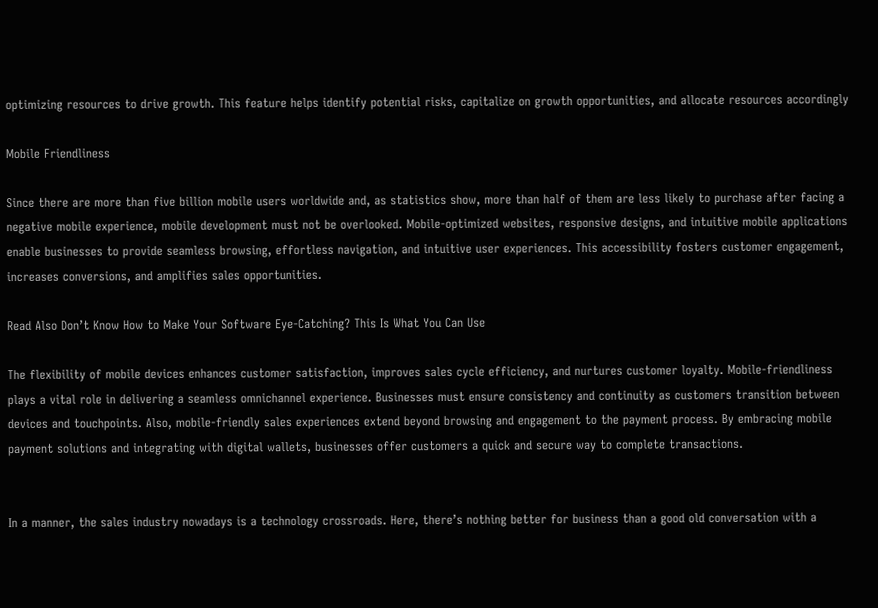optimizing resources to drive growth. This feature helps identify potential risks, capitalize on growth opportunities, and allocate resources accordingly

Mobile Friendliness

Since there are more than five billion mobile users worldwide and, as statistics show, more than half of them are less likely to purchase after facing a negative mobile experience, mobile development must not be overlooked. Mobile-optimized websites, responsive designs, and intuitive mobile applications enable businesses to provide seamless browsing, effortless navigation, and intuitive user experiences. This accessibility fosters customer engagement, increases conversions, and amplifies sales opportunities.

Read Also Don’t Know How to Make Your Software Eye-Catching? This Is What You Can Use

The flexibility of mobile devices enhances customer satisfaction, improves sales cycle efficiency, and nurtures customer loyalty. Mobile-friendliness plays a vital role in delivering a seamless omnichannel experience. Businesses must ensure consistency and continuity as customers transition between devices and touchpoints. Also, mobile-friendly sales experiences extend beyond browsing and engagement to the payment process. By embracing mobile payment solutions and integrating with digital wallets, businesses offer customers a quick and secure way to complete transactions.


In a manner, the sales industry nowadays is a technology crossroads. Here, there’s nothing better for business than a good old conversation with a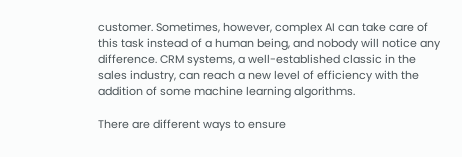customer. Sometimes, however, complex AI can take care of this task instead of a human being, and nobody will notice any difference. CRM systems, a well-established classic in the sales industry, can reach a new level of efficiency with the addition of some machine learning algorithms.

There are different ways to ensure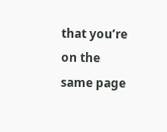that you’re on the same page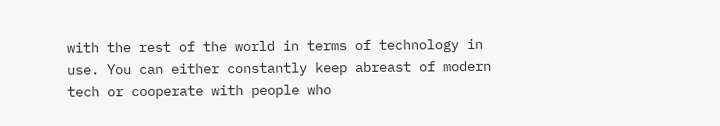with the rest of the world in terms of technology in use. You can either constantly keep abreast of modern tech or cooperate with people who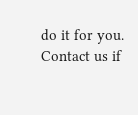do it for you. Contact us if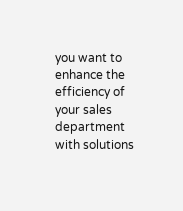you want to enhance the efficiency of your sales department with solutions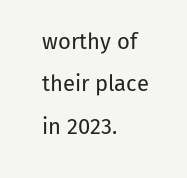worthy of their place in 2023.